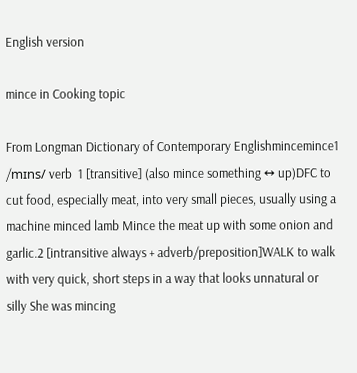English version

mince in Cooking topic

From Longman Dictionary of Contemporary Englishmincemince1 /mɪns/ verb  1 [transitive] (also mince something ↔ up)DFC to cut food, especially meat, into very small pieces, usually using a machine minced lamb Mince the meat up with some onion and garlic.2 [intransitive always + adverb/preposition]WALK to walk with very quick, short steps in a way that looks unnatural or silly She was mincing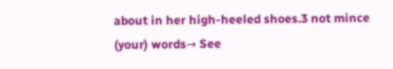about in her high-heeled shoes.3 not mince (your) words→ See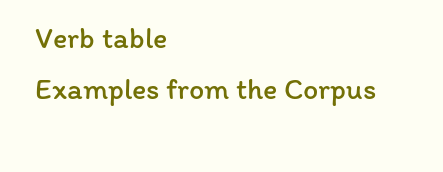Verb table
Examples from the Corpus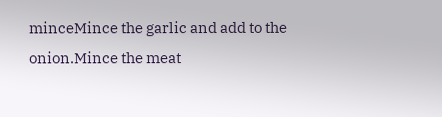minceMince the garlic and add to the onion.Mince the meat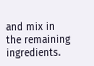and mix in the remaining ingredients.